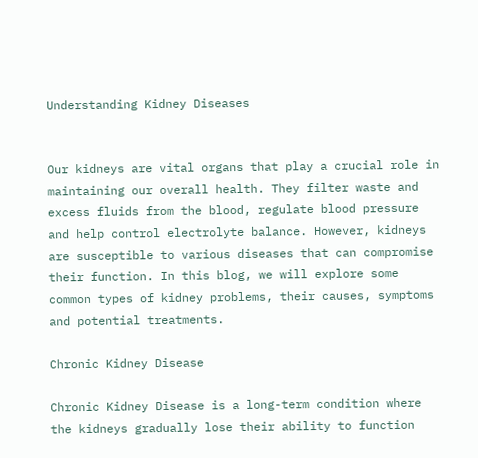Understanding Kidney Diseases


Our kidneys are vital organs that play a crucial role in maintaining our overall health. They filter waste and excess fluids from the blood, regulate blood pressure and help control electrolyte balance. However, kidneys are susceptible to various diseases that can compromise their function. In this blog, we will explore some common types of kidney problems, their causes, symptoms and potential treatments.

Chronic Kidney Disease

Chronic Kidney Disease is a long-term condition where the kidneys gradually lose their ability to function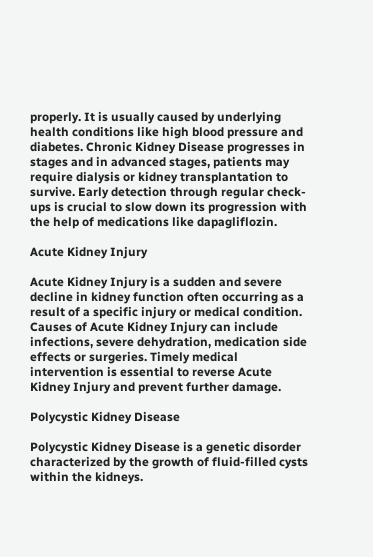properly. It is usually caused by underlying health conditions like high blood pressure and diabetes. Chronic Kidney Disease progresses in stages and in advanced stages, patients may require dialysis or kidney transplantation to survive. Early detection through regular check-ups is crucial to slow down its progression with the help of medications like dapagliflozin.

Acute Kidney Injury

Acute Kidney Injury is a sudden and severe decline in kidney function often occurring as a result of a specific injury or medical condition. Causes of Acute Kidney Injury can include infections, severe dehydration, medication side effects or surgeries. Timely medical intervention is essential to reverse Acute Kidney Injury and prevent further damage.

Polycystic Kidney Disease

Polycystic Kidney Disease is a genetic disorder characterized by the growth of fluid-filled cysts within the kidneys.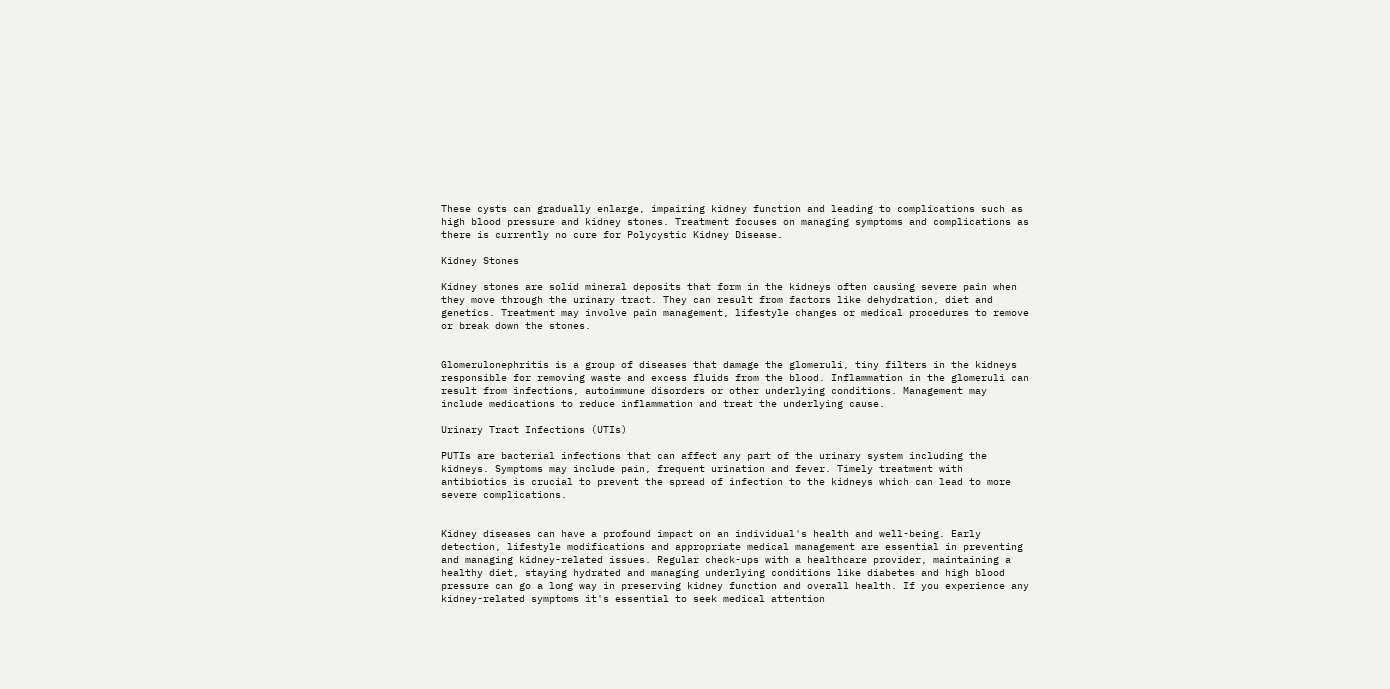These cysts can gradually enlarge, impairing kidney function and leading to complications such as high blood pressure and kidney stones. Treatment focuses on managing symptoms and complications as there is currently no cure for Polycystic Kidney Disease.

Kidney Stones

Kidney stones are solid mineral deposits that form in the kidneys often causing severe pain when they move through the urinary tract. They can result from factors like dehydration, diet and genetics. Treatment may involve pain management, lifestyle changes or medical procedures to remove or break down the stones.


Glomerulonephritis is a group of diseases that damage the glomeruli, tiny filters in the kidneys responsible for removing waste and excess fluids from the blood. Inflammation in the glomeruli can result from infections, autoimmune disorders or other underlying conditions. Management may include medications to reduce inflammation and treat the underlying cause.

Urinary Tract Infections (UTIs)

PUTIs are bacterial infections that can affect any part of the urinary system including the kidneys. Symptoms may include pain, frequent urination and fever. Timely treatment with antibiotics is crucial to prevent the spread of infection to the kidneys which can lead to more severe complications.


Kidney diseases can have a profound impact on an individual's health and well-being. Early detection, lifestyle modifications and appropriate medical management are essential in preventing and managing kidney-related issues. Regular check-ups with a healthcare provider, maintaining a healthy diet, staying hydrated and managing underlying conditions like diabetes and high blood pressure can go a long way in preserving kidney function and overall health. If you experience any kidney-related symptoms it's essential to seek medical attention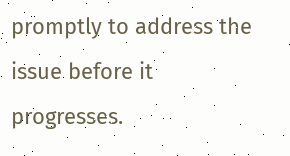promptly to address the issue before it progresses.